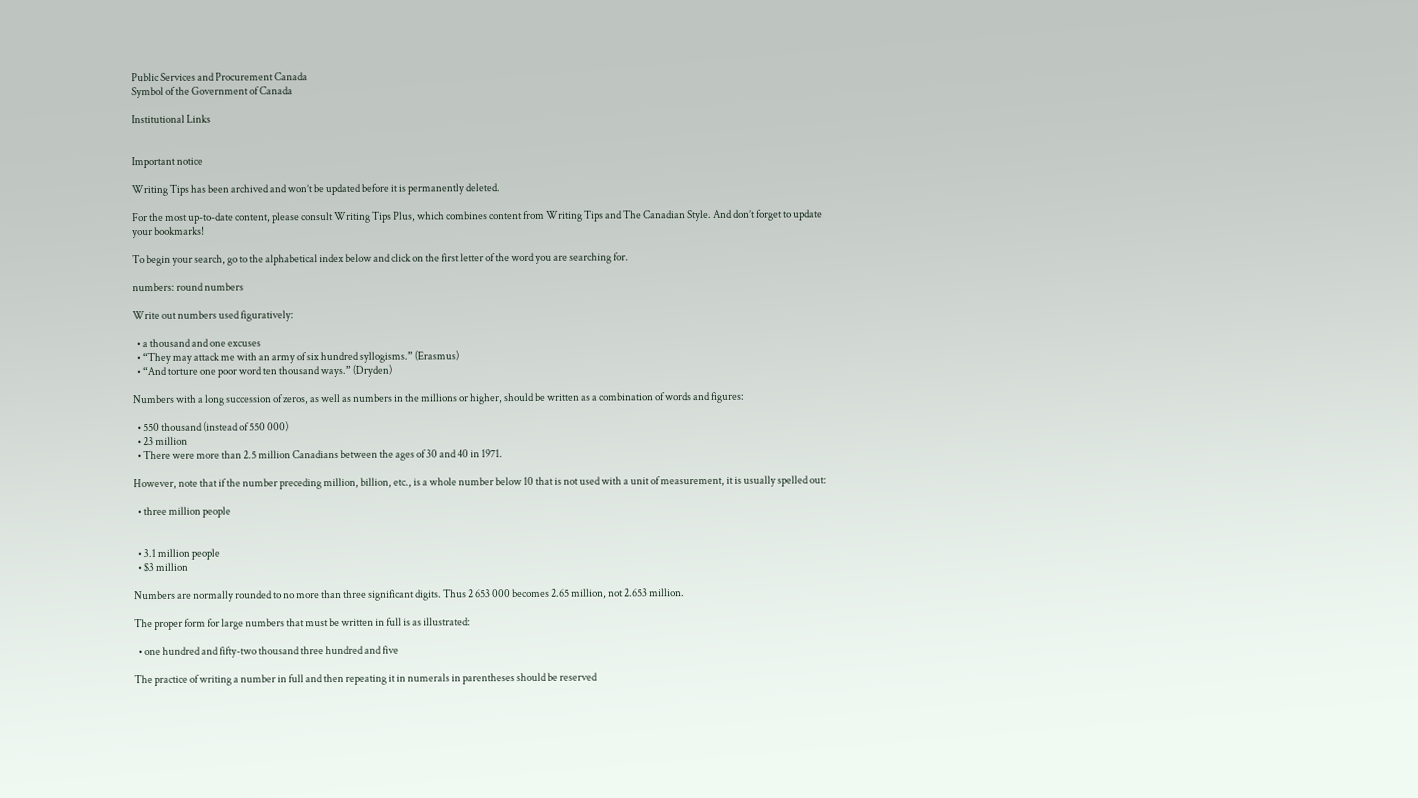Public Services and Procurement Canada
Symbol of the Government of Canada

Institutional Links


Important notice

Writing Tips has been archived and won’t be updated before it is permanently deleted.

For the most up-to-date content, please consult Writing Tips Plus, which combines content from Writing Tips and The Canadian Style. And don’t forget to update your bookmarks!

To begin your search, go to the alphabetical index below and click on the first letter of the word you are searching for.

numbers: round numbers

Write out numbers used figuratively:

  • a thousand and one excuses
  • “They may attack me with an army of six hundred syllogisms.” (Erasmus)
  • “And torture one poor word ten thousand ways.” (Dryden)

Numbers with a long succession of zeros, as well as numbers in the millions or higher, should be written as a combination of words and figures:

  • 550 thousand (instead of 550 000)
  • 23 million
  • There were more than 2.5 million Canadians between the ages of 30 and 40 in 1971.

However, note that if the number preceding million, billion, etc., is a whole number below 10 that is not used with a unit of measurement, it is usually spelled out:

  • three million people


  • 3.1 million people
  • $3 million

Numbers are normally rounded to no more than three significant digits. Thus 2 653 000 becomes 2.65 million, not 2.653 million.

The proper form for large numbers that must be written in full is as illustrated:

  • one hundred and fifty-two thousand three hundred and five

The practice of writing a number in full and then repeating it in numerals in parentheses should be reserved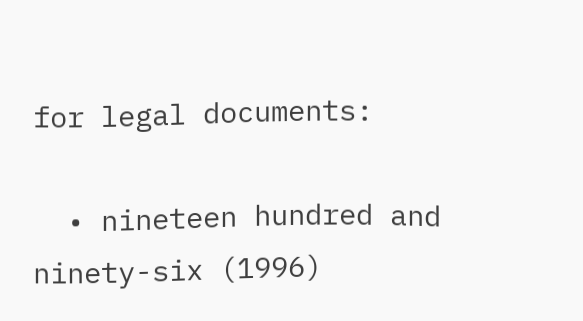for legal documents:

  • nineteen hundred and ninety-six (1996)